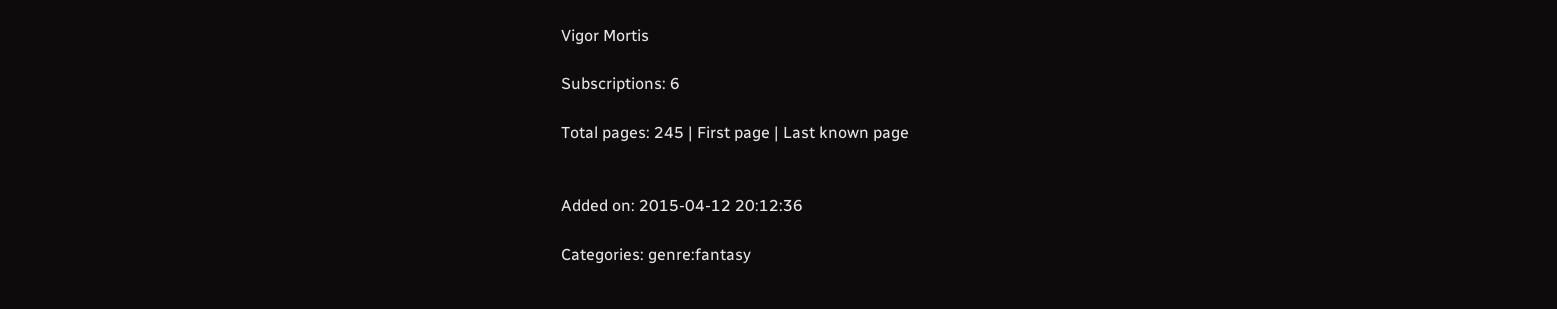Vigor Mortis

Subscriptions: 6

Total pages: 245 | First page | Last known page


Added on: 2015-04-12 20:12:36

Categories: genre:fantasy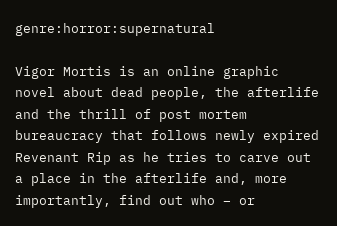genre:horror:supernatural

Vigor Mortis is an online graphic novel about dead people, the afterlife and the thrill of post mortem bureaucracy that follows newly expired Revenant Rip as he tries to carve out a place in the afterlife and, more importantly, find out who – or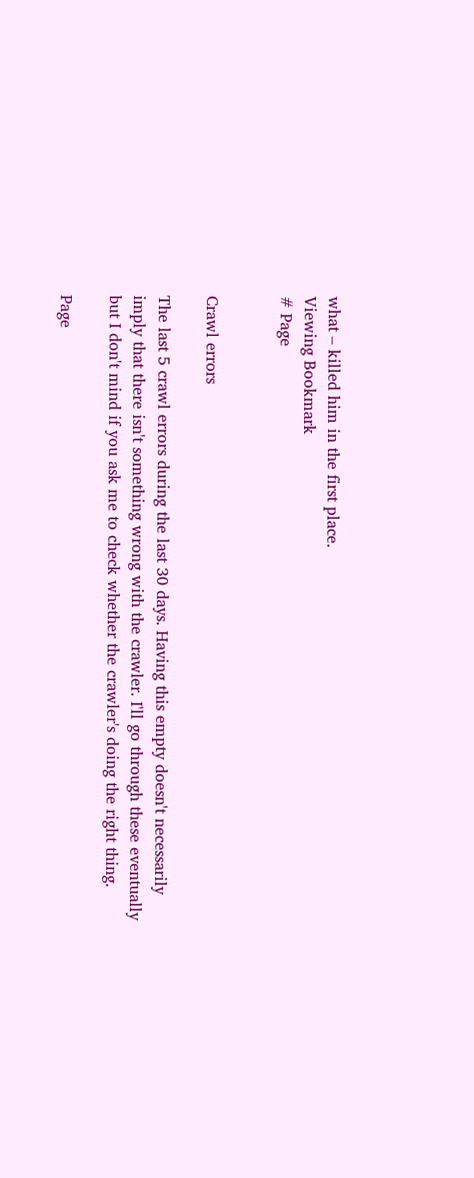what – killed him in the first place.
Viewing Bookmark
# Page


Crawl errors

The last 5 crawl errors during the last 30 days. Having this empty doesn't necessarily imply that there isn't something wrong with the crawler. I'll go through these eventually but I don't mind if you ask me to check whether the crawler's doing the right thing.

Page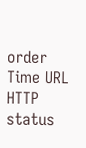order Time URL HTTP status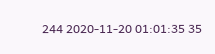244 2020-11-20 01:01:35 35